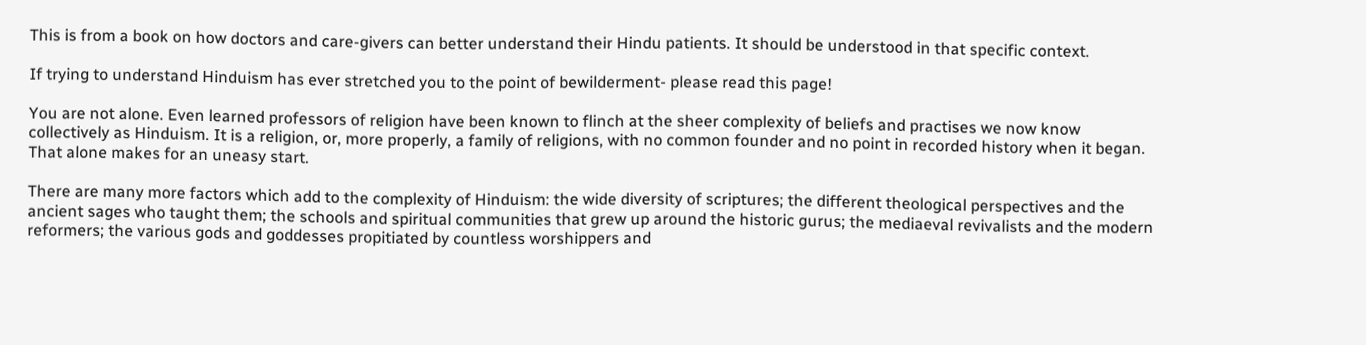This is from a book on how doctors and care-givers can better understand their Hindu patients. It should be understood in that specific context.

If trying to understand Hinduism has ever stretched you to the point of bewilderment- please read this page!

You are not alone. Even learned professors of religion have been known to flinch at the sheer complexity of beliefs and practises we now know collectively as Hinduism. It is a religion, or, more properly, a family of religions, with no common founder and no point in recorded history when it began. That alone makes for an uneasy start.

There are many more factors which add to the complexity of Hinduism: the wide diversity of scriptures; the different theological perspectives and the ancient sages who taught them; the schools and spiritual communities that grew up around the historic gurus; the mediaeval revivalists and the modern reformers; the various gods and goddesses propitiated by countless worshippers and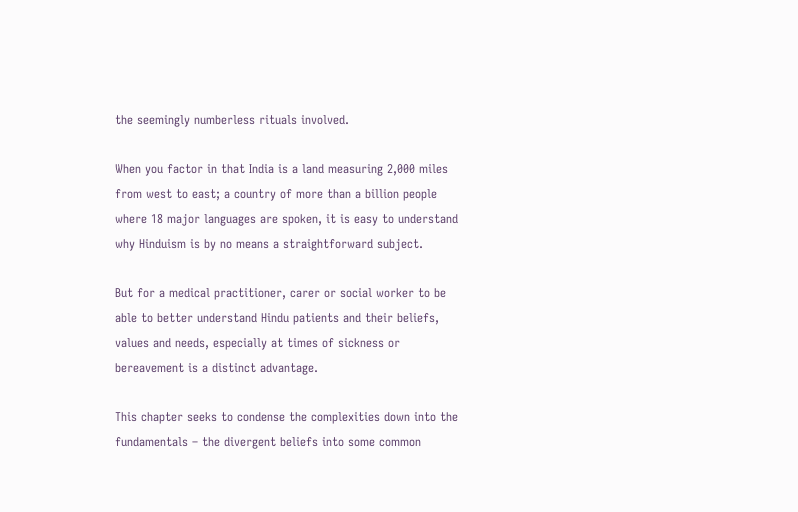the seemingly numberless rituals involved.

When you factor in that India is a land measuring 2,000 miles from west to east; a country of more than a billion people where 18 major languages are spoken, it is easy to understand why Hinduism is by no means a straightforward subject.

But for a medical practitioner, carer or social worker to be able to better understand Hindu patients and their beliefs, values and needs, especially at times of sickness or bereavement is a distinct advantage.

This chapter seeks to condense the complexities down into the fundamentals – the divergent beliefs into some common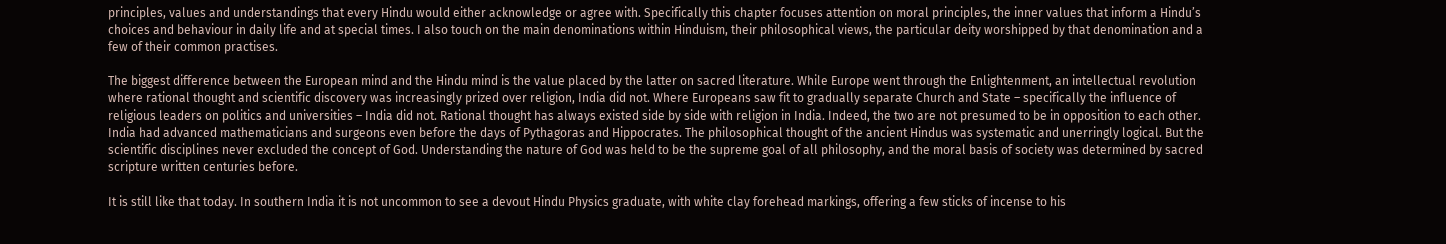principles, values and understandings that every Hindu would either acknowledge or agree with. Specifically this chapter focuses attention on moral principles, the inner values that inform a Hindu’s choices and behaviour in daily life and at special times. I also touch on the main denominations within Hinduism, their philosophical views, the particular deity worshipped by that denomination and a few of their common practises.

The biggest difference between the European mind and the Hindu mind is the value placed by the latter on sacred literature. While Europe went through the Enlightenment, an intellectual revolution where rational thought and scientific discovery was increasingly prized over religion, India did not. Where Europeans saw fit to gradually separate Church and State – specifically the influence of religious leaders on politics and universities – India did not. Rational thought has always existed side by side with religion in India. Indeed, the two are not presumed to be in opposition to each other. India had advanced mathematicians and surgeons even before the days of Pythagoras and Hippocrates. The philosophical thought of the ancient Hindus was systematic and unerringly logical. But the scientific disciplines never excluded the concept of God. Understanding the nature of God was held to be the supreme goal of all philosophy, and the moral basis of society was determined by sacred scripture written centuries before.

It is still like that today. In southern India it is not uncommon to see a devout Hindu Physics graduate, with white clay forehead markings, offering a few sticks of incense to his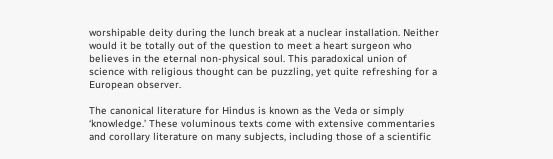worshipable deity during the lunch break at a nuclear installation. Neither would it be totally out of the question to meet a heart surgeon who believes in the eternal non-physical soul. This paradoxical union of science with religious thought can be puzzling, yet quite refreshing for a European observer.

The canonical literature for Hindus is known as the Veda or simply ‘knowledge.’ These voluminous texts come with extensive commentaries and corollary literature on many subjects, including those of a scientific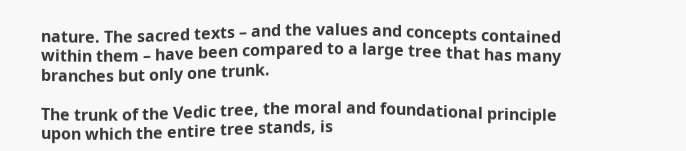nature. The sacred texts – and the values and concepts contained within them – have been compared to a large tree that has many branches but only one trunk.

The trunk of the Vedic tree, the moral and foundational principle upon which the entire tree stands, is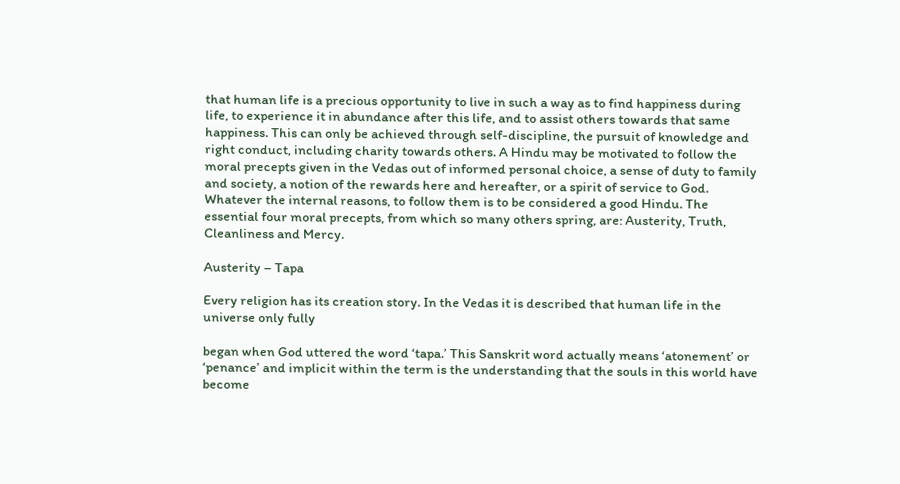that human life is a precious opportunity to live in such a way as to find happiness during life, to experience it in abundance after this life, and to assist others towards that same happiness. This can only be achieved through self-discipline, the pursuit of knowledge and right conduct, including charity towards others. A Hindu may be motivated to follow the moral precepts given in the Vedas out of informed personal choice, a sense of duty to family and society, a notion of the rewards here and hereafter, or a spirit of service to God. Whatever the internal reasons, to follow them is to be considered a good Hindu. The essential four moral precepts, from which so many others spring, are: Austerity, Truth, Cleanliness and Mercy.

Austerity – Tapa

Every religion has its creation story. In the Vedas it is described that human life in the universe only fully

began when God uttered the word ‘tapa.’ This Sanskrit word actually means ‘atonement’ or ‘penance’ and implicit within the term is the understanding that the souls in this world have become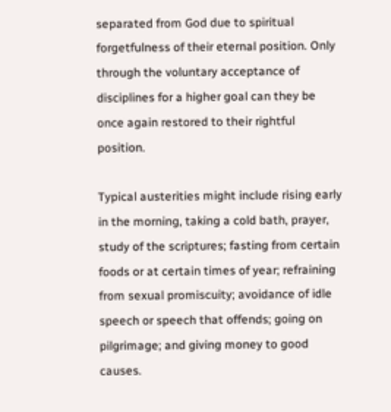separated from God due to spiritual forgetfulness of their eternal position. Only through the voluntary acceptance of disciplines for a higher goal can they be once again restored to their rightful position.

Typical austerities might include rising early in the morning, taking a cold bath, prayer, study of the scriptures; fasting from certain foods or at certain times of year; refraining from sexual promiscuity; avoidance of idle speech or speech that offends; going on pilgrimage; and giving money to good causes.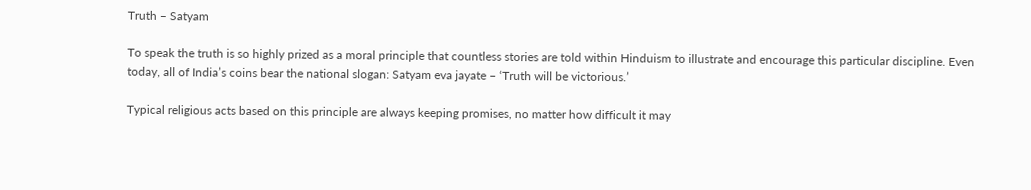Truth – Satyam

To speak the truth is so highly prized as a moral principle that countless stories are told within Hinduism to illustrate and encourage this particular discipline. Even today, all of India’s coins bear the national slogan: Satyam eva jayate – ‘Truth will be victorious.’

Typical religious acts based on this principle are always keeping promises, no matter how difficult it may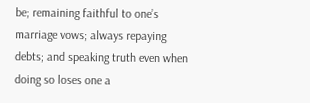be; remaining faithful to one’s marriage vows; always repaying debts; and speaking truth even when doing so loses one a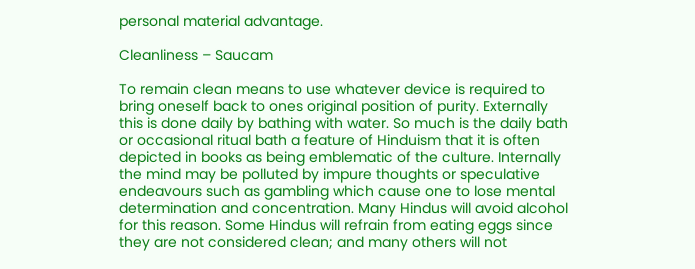personal material advantage.

Cleanliness – Saucam

To remain clean means to use whatever device is required to bring oneself back to ones original position of purity. Externally this is done daily by bathing with water. So much is the daily bath or occasional ritual bath a feature of Hinduism that it is often depicted in books as being emblematic of the culture. Internally the mind may be polluted by impure thoughts or speculative endeavours such as gambling which cause one to lose mental determination and concentration. Many Hindus will avoid alcohol for this reason. Some Hindus will refrain from eating eggs since they are not considered clean; and many others will not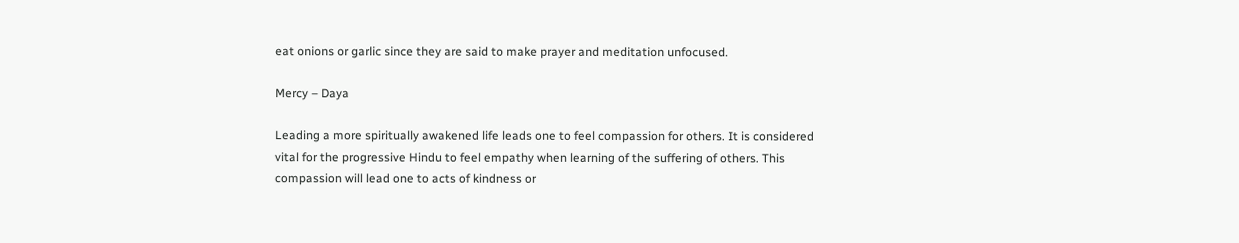eat onions or garlic since they are said to make prayer and meditation unfocused.

Mercy – Daya

Leading a more spiritually awakened life leads one to feel compassion for others. It is considered vital for the progressive Hindu to feel empathy when learning of the suffering of others. This compassion will lead one to acts of kindness or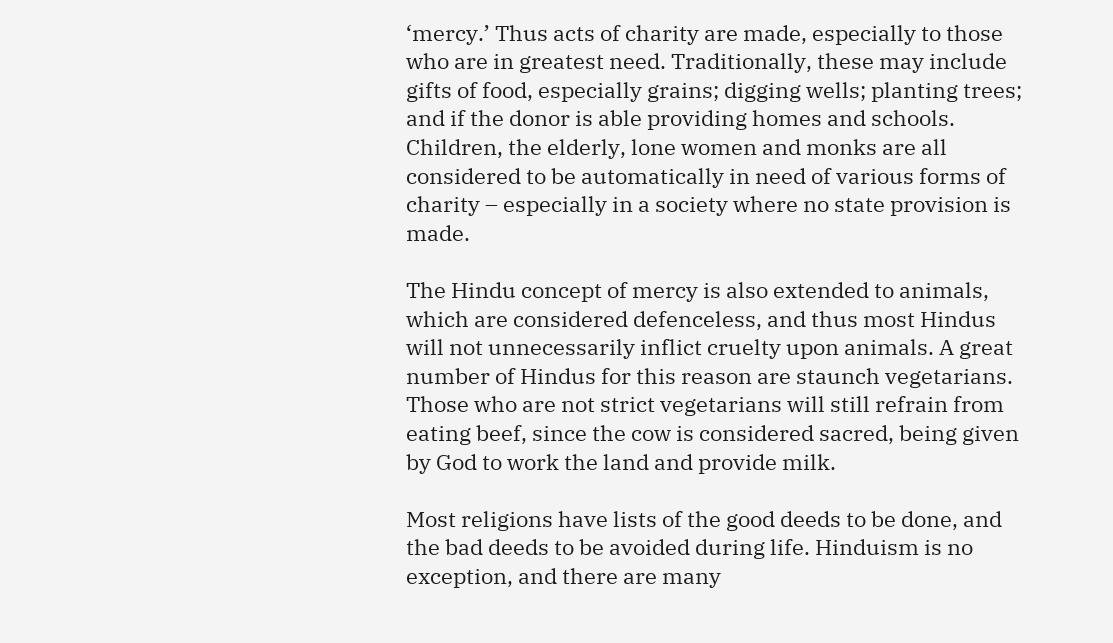‘mercy.’ Thus acts of charity are made, especially to those who are in greatest need. Traditionally, these may include gifts of food, especially grains; digging wells; planting trees; and if the donor is able providing homes and schools. Children, the elderly, lone women and monks are all considered to be automatically in need of various forms of charity – especially in a society where no state provision is made.

The Hindu concept of mercy is also extended to animals, which are considered defenceless, and thus most Hindus will not unnecessarily inflict cruelty upon animals. A great number of Hindus for this reason are staunch vegetarians. Those who are not strict vegetarians will still refrain from eating beef, since the cow is considered sacred, being given by God to work the land and provide milk.

Most religions have lists of the good deeds to be done, and the bad deeds to be avoided during life. Hinduism is no exception, and there are many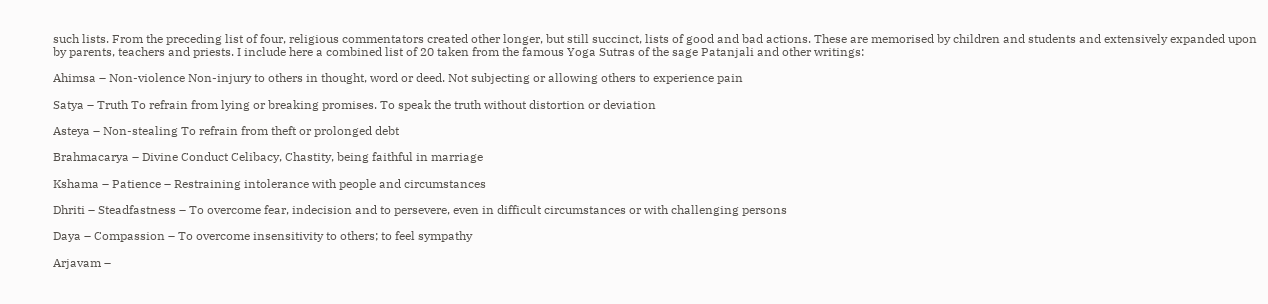such lists. From the preceding list of four, religious commentators created other longer, but still succinct, lists of good and bad actions. These are memorised by children and students and extensively expanded upon by parents, teachers and priests. I include here a combined list of 20 taken from the famous Yoga Sutras of the sage Patanjali and other writings:

Ahimsa – Non-violence Non-injury to others in thought, word or deed. Not subjecting or allowing others to experience pain

Satya – Truth To refrain from lying or breaking promises. To speak the truth without distortion or deviation

Asteya – Non-stealing To refrain from theft or prolonged debt

Brahmacarya – Divine Conduct Celibacy, Chastity, being faithful in marriage

Kshama – Patience – Restraining intolerance with people and circumstances

Dhriti – Steadfastness – To overcome fear, indecision and to persevere, even in difficult circumstances or with challenging persons

Daya – Compassion – To overcome insensitivity to others; to feel sympathy

Arjavam –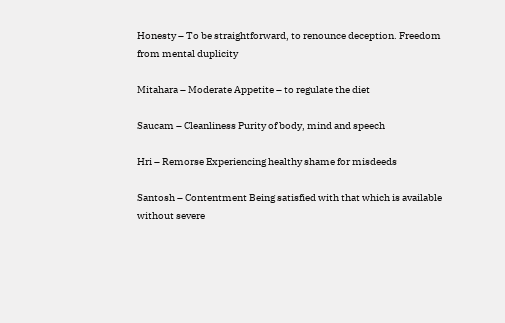Honesty – To be straightforward, to renounce deception. Freedom from mental duplicity

Mitahara – Moderate Appetite – to regulate the diet

Saucam – Cleanliness Purity of body, mind and speech

Hri – Remorse Experiencing healthy shame for misdeeds

Santosh – Contentment Being satisfied with that which is available without severe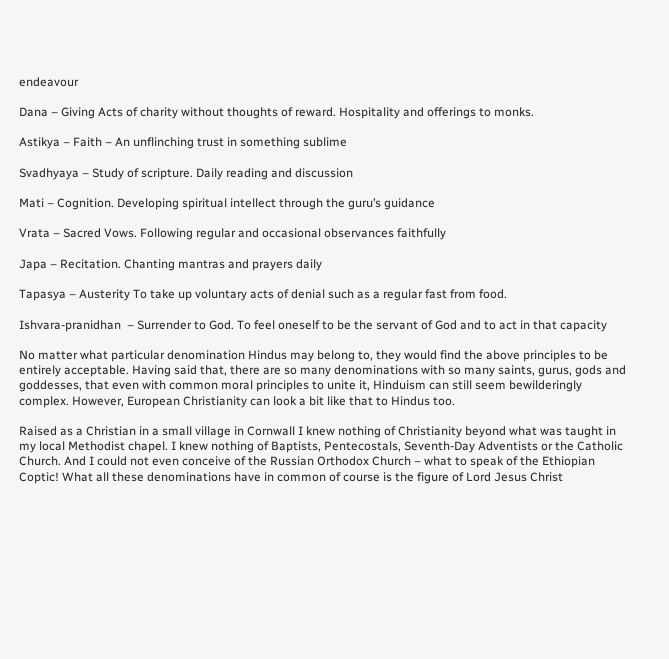endeavour

Dana – Giving Acts of charity without thoughts of reward. Hospitality and offerings to monks.

Astikya – Faith – An unflinching trust in something sublime

Svadhyaya – Study of scripture. Daily reading and discussion

Mati – Cognition. Developing spiritual intellect through the guru’s guidance

Vrata – Sacred Vows. Following regular and occasional observances faithfully

Japa – Recitation. Chanting mantras and prayers daily

Tapasya – Austerity To take up voluntary acts of denial such as a regular fast from food.

Ishvara-pranidhan  – Surrender to God. To feel oneself to be the servant of God and to act in that capacity

No matter what particular denomination Hindus may belong to, they would find the above principles to be entirely acceptable. Having said that, there are so many denominations with so many saints, gurus, gods and goddesses, that even with common moral principles to unite it, Hinduism can still seem bewilderingly complex. However, European Christianity can look a bit like that to Hindus too.

Raised as a Christian in a small village in Cornwall I knew nothing of Christianity beyond what was taught in my local Methodist chapel. I knew nothing of Baptists, Pentecostals, Seventh-Day Adventists or the Catholic Church. And I could not even conceive of the Russian Orthodox Church – what to speak of the Ethiopian Coptic! What all these denominations have in common of course is the figure of Lord Jesus Christ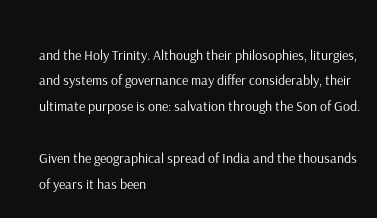and the Holy Trinity. Although their philosophies, liturgies, and systems of governance may differ considerably, their ultimate purpose is one: salvation through the Son of God.

Given the geographical spread of India and the thousands of years it has been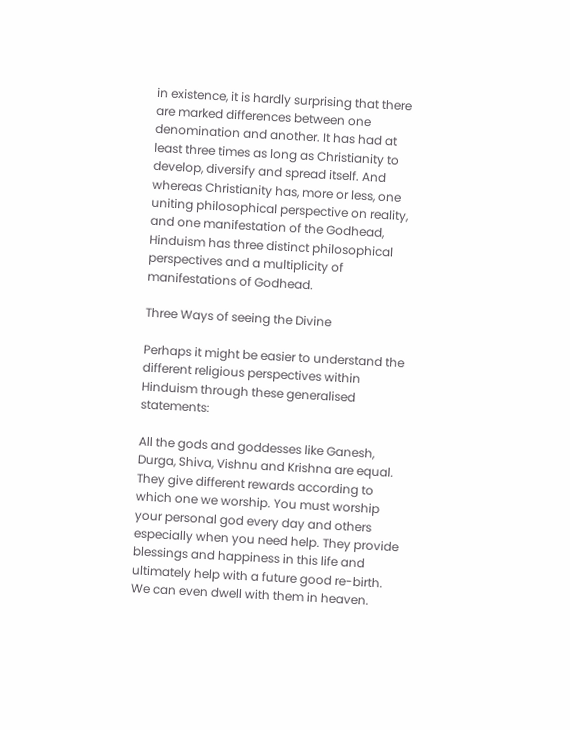in existence, it is hardly surprising that there are marked differences between one denomination and another. It has had at least three times as long as Christianity to develop, diversify and spread itself. And whereas Christianity has, more or less, one uniting philosophical perspective on reality, and one manifestation of the Godhead, Hinduism has three distinct philosophical perspectives and a multiplicity of manifestations of Godhead.

Three Ways of seeing the Divine

Perhaps it might be easier to understand the different religious perspectives within Hinduism through these generalised statements:

All the gods and goddesses like Ganesh, Durga, Shiva, Vishnu and Krishna are equal. They give different rewards according to which one we worship. You must worship your personal god every day and others especially when you need help. They provide blessings and happiness in this life and ultimately help with a future good re-birth. We can even dwell with them in heaven.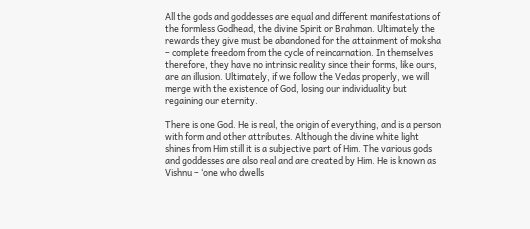All the gods and goddesses are equal and different manifestations of the formless Godhead, the divine Spirit or Brahman. Ultimately the rewards they give must be abandoned for the attainment of moksha – complete freedom from the cycle of reincarnation. In themselves therefore, they have no intrinsic reality since their forms, like ours, are an illusion. Ultimately, if we follow the Vedas properly, we will merge with the existence of God, losing our individuality but regaining our eternity.

There is one God. He is real, the origin of everything, and is a person with form and other attributes. Although the divine white light shines from Him still it is a subjective part of Him. The various gods and goddesses are also real and are created by Him. He is known as Vishnu – ‘one who dwells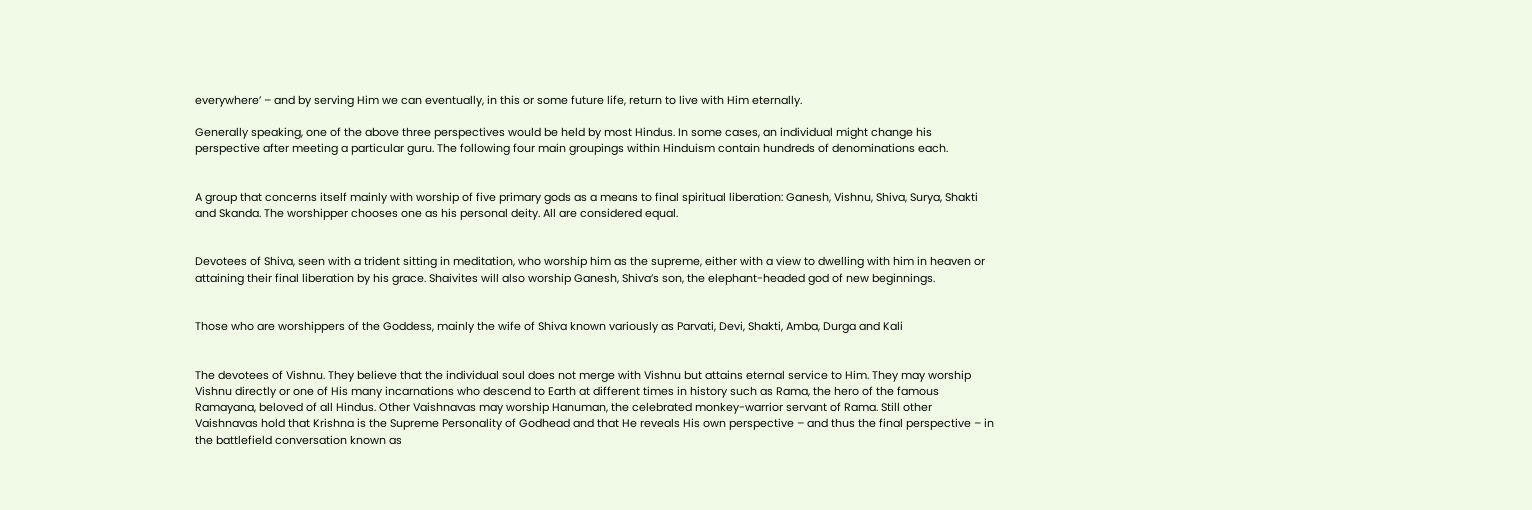everywhere’ – and by serving Him we can eventually, in this or some future life, return to live with Him eternally.

Generally speaking, one of the above three perspectives would be held by most Hindus. In some cases, an individual might change his perspective after meeting a particular guru. The following four main groupings within Hinduism contain hundreds of denominations each.


A group that concerns itself mainly with worship of five primary gods as a means to final spiritual liberation: Ganesh, Vishnu, Shiva, Surya, Shakti and Skanda. The worshipper chooses one as his personal deity. All are considered equal.


Devotees of Shiva, seen with a trident sitting in meditation, who worship him as the supreme, either with a view to dwelling with him in heaven or attaining their final liberation by his grace. Shaivites will also worship Ganesh, Shiva’s son, the elephant-headed god of new beginnings.


Those who are worshippers of the Goddess, mainly the wife of Shiva known variously as Parvati, Devi, Shakti, Amba, Durga and Kali


The devotees of Vishnu. They believe that the individual soul does not merge with Vishnu but attains eternal service to Him. They may worship Vishnu directly or one of His many incarnations who descend to Earth at different times in history such as Rama, the hero of the famous Ramayana, beloved of all Hindus. Other Vaishnavas may worship Hanuman, the celebrated monkey-warrior servant of Rama. Still other Vaishnavas hold that Krishna is the Supreme Personality of Godhead and that He reveals His own perspective – and thus the final perspective – in the battlefield conversation known as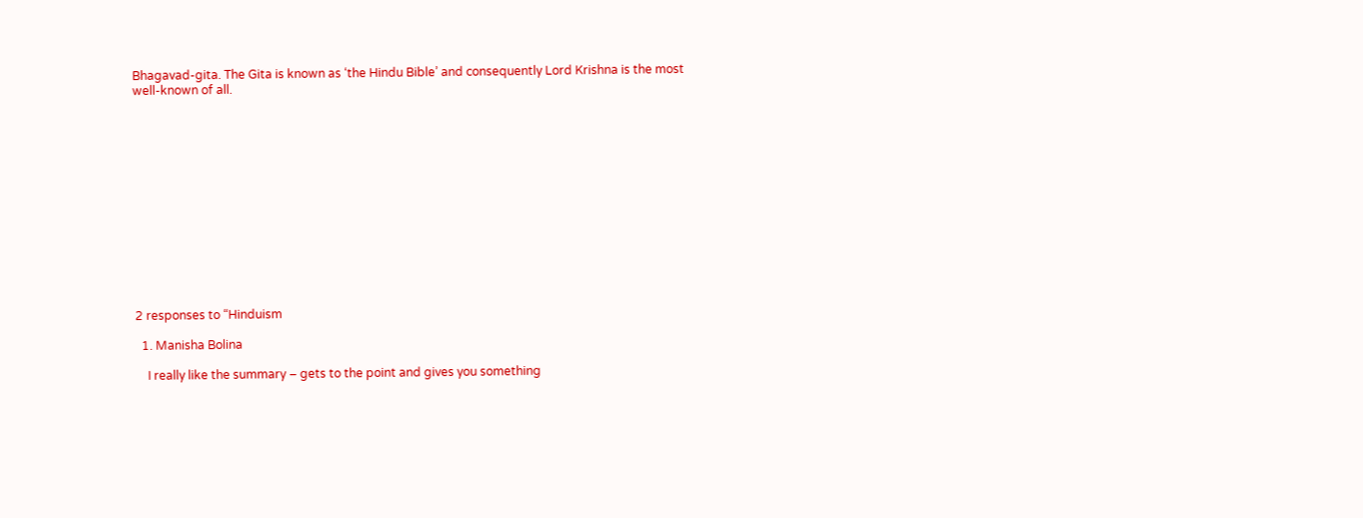Bhagavad-gita. The Gita is known as ‘the Hindu Bible’ and consequently Lord Krishna is the most well-known of all.














2 responses to “Hinduism

  1. Manisha Bolina

    I really like the summary – gets to the point and gives you something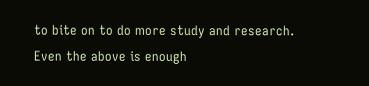to bite on to do more study and research. Even the above is enough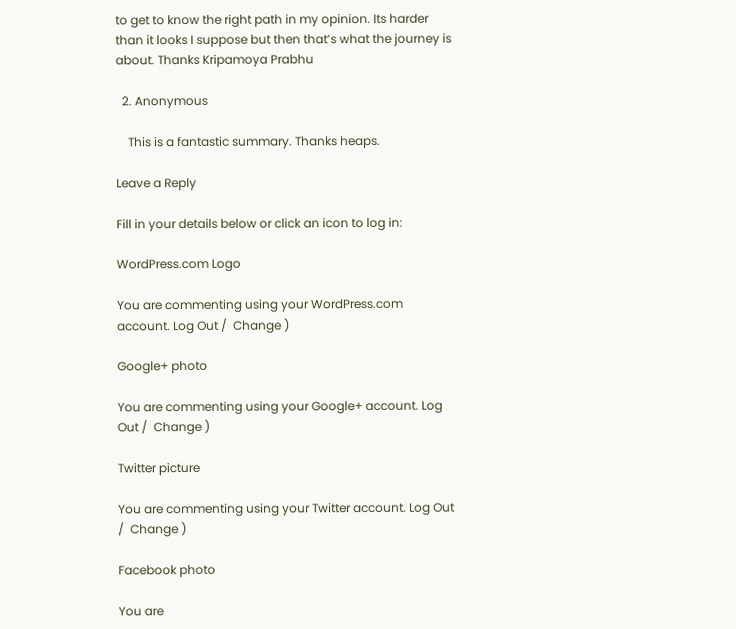to get to know the right path in my opinion. Its harder than it looks I suppose but then that’s what the journey is about. Thanks Kripamoya Prabhu

  2. Anonymous

    This is a fantastic summary. Thanks heaps.

Leave a Reply

Fill in your details below or click an icon to log in:

WordPress.com Logo

You are commenting using your WordPress.com account. Log Out /  Change )

Google+ photo

You are commenting using your Google+ account. Log Out /  Change )

Twitter picture

You are commenting using your Twitter account. Log Out /  Change )

Facebook photo

You are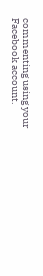commenting using your Facebook account.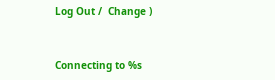Log Out /  Change )


Connecting to %s